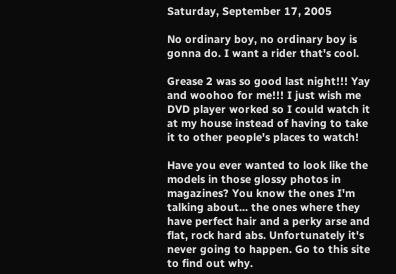Saturday, September 17, 2005

No ordinary boy, no ordinary boy is gonna do. I want a rider that's cool.

Grease 2 was so good last night!!! Yay and woohoo for me!!! I just wish me DVD player worked so I could watch it at my house instead of having to take it to other people's places to watch!

Have you ever wanted to look like the models in those glossy photos in magazines? You know the ones I'm talking about... the ones where they have perfect hair and a perky arse and flat, rock hard abs. Unfortunately it's never going to happen. Go to this site to find out why.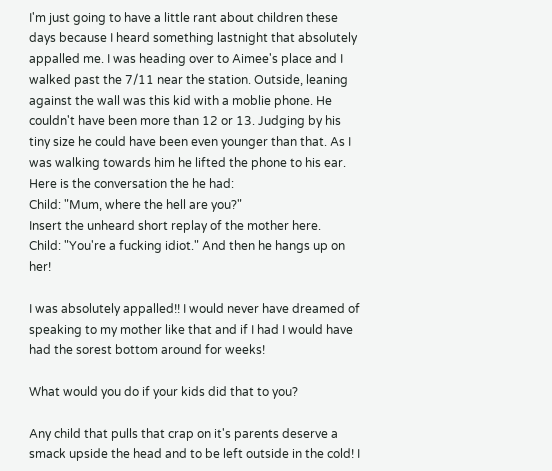I'm just going to have a little rant about children these days because I heard something lastnight that absolutely appalled me. I was heading over to Aimee's place and I walked past the 7/11 near the station. Outside, leaning against the wall was this kid with a moblie phone. He couldn't have been more than 12 or 13. Judging by his tiny size he could have been even younger than that. As I was walking towards him he lifted the phone to his ear. Here is the conversation the he had:
Child: "Mum, where the hell are you?"
Insert the unheard short replay of the mother here.
Child: "You're a fucking idiot." And then he hangs up on her!

I was absolutely appalled!! I would never have dreamed of speaking to my mother like that and if I had I would have had the sorest bottom around for weeks!

What would you do if your kids did that to you?

Any child that pulls that crap on it's parents deserve a smack upside the head and to be left outside in the cold! I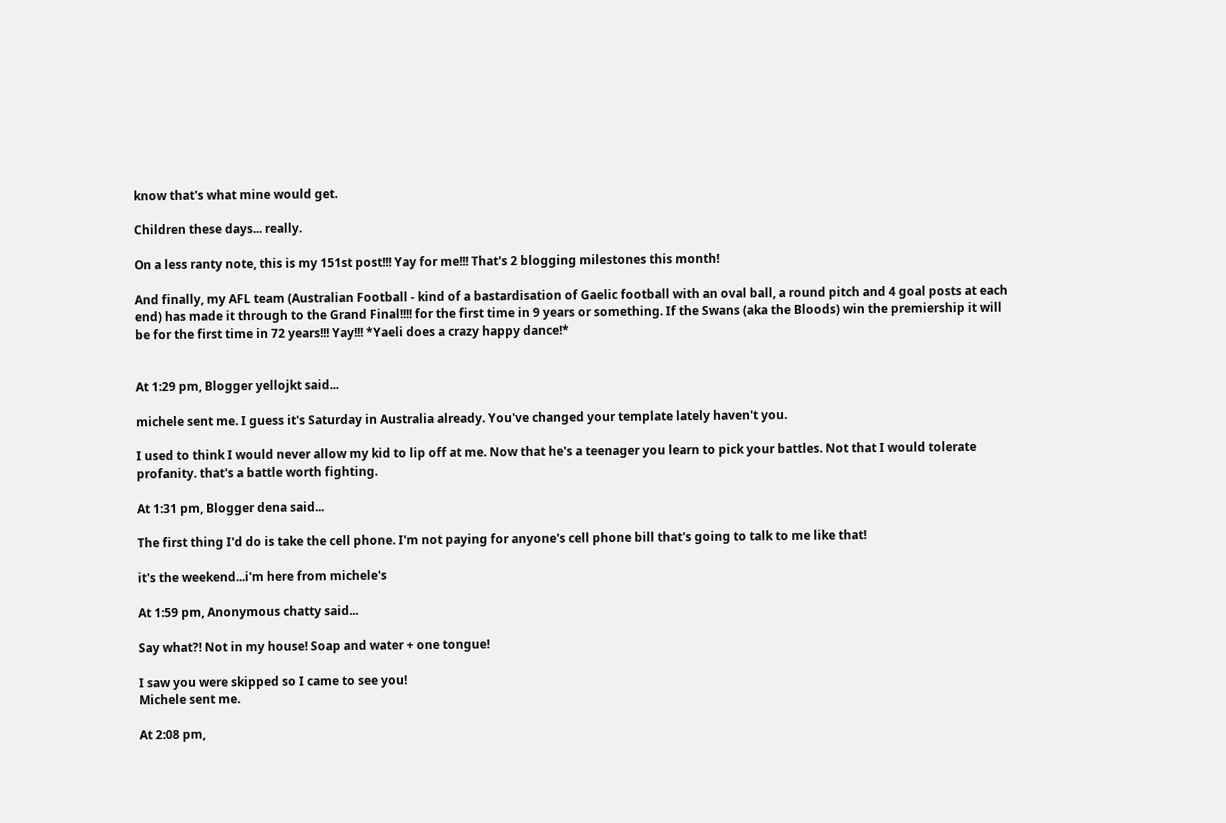know that's what mine would get.

Children these days... really.

On a less ranty note, this is my 151st post!!! Yay for me!!! That's 2 blogging milestones this month!

And finally, my AFL team (Australian Football - kind of a bastardisation of Gaelic football with an oval ball, a round pitch and 4 goal posts at each end) has made it through to the Grand Final!!!! for the first time in 9 years or something. If the Swans (aka the Bloods) win the premiership it will be for the first time in 72 years!!! Yay!!! *Yaeli does a crazy happy dance!*


At 1:29 pm, Blogger yellojkt said...

michele sent me. I guess it's Saturday in Australia already. You've changed your template lately haven't you.

I used to think I would never allow my kid to lip off at me. Now that he's a teenager you learn to pick your battles. Not that I would tolerate profanity. that's a battle worth fighting.

At 1:31 pm, Blogger dena said...

The first thing I'd do is take the cell phone. I'm not paying for anyone's cell phone bill that's going to talk to me like that!

it's the weekend...i'm here from michele's

At 1:59 pm, Anonymous chatty said...

Say what?! Not in my house! Soap and water + one tongue!

I saw you were skipped so I came to see you!
Michele sent me.

At 2:08 pm,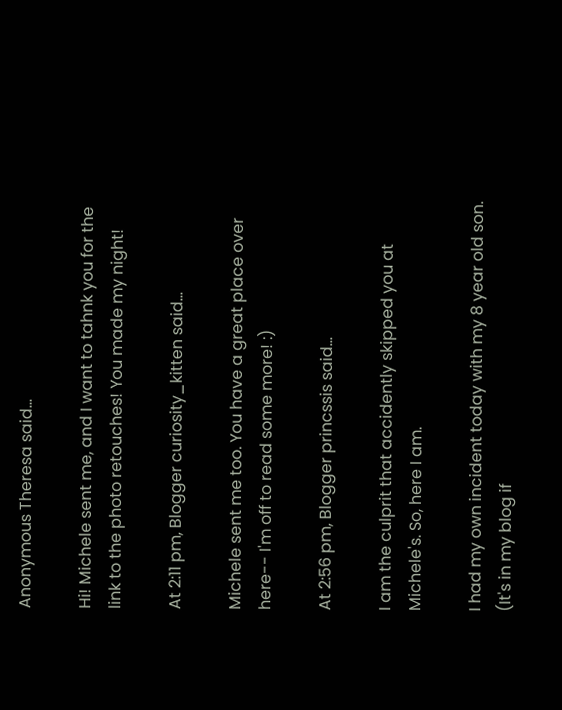Anonymous Theresa said...

Hi! Michele sent me, and I want to tahnk you for the link to the photo retouches! You made my night!

At 2:11 pm, Blogger curiosity_kitten said...

Michele sent me too. You have a great place over here-- I'm off to read some more! :)

At 2:56 pm, Blogger princssis said...

I am the culprit that accidently skipped you at Michele's. So, here I am.

I had my own incident today with my 8 year old son. (It's in my blog if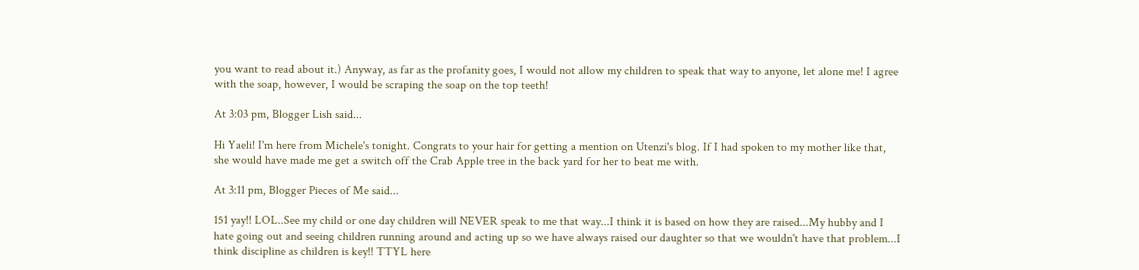you want to read about it.) Anyway, as far as the profanity goes, I would not allow my children to speak that way to anyone, let alone me! I agree with the soap, however, I would be scraping the soap on the top teeth!

At 3:03 pm, Blogger Lish said...

Hi Yaeli! I'm here from Michele's tonight. Congrats to your hair for getting a mention on Utenzi's blog. If I had spoken to my mother like that, she would have made me get a switch off the Crab Apple tree in the back yard for her to beat me with.

At 3:11 pm, Blogger Pieces of Me said...

151 yay!! LOL..See my child or one day children will NEVER speak to me that way...I think it is based on how they are raised...My hubby and I hate going out and seeing children running around and acting up so we have always raised our daughter so that we wouldn't have that problem...I think discipline as children is key!! TTYL here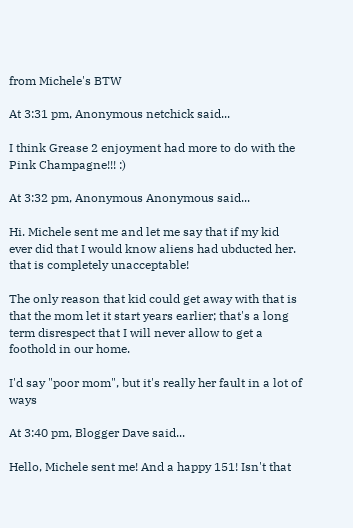from Michele's BTW

At 3:31 pm, Anonymous netchick said...

I think Grease 2 enjoyment had more to do with the Pink Champagne!!! :)

At 3:32 pm, Anonymous Anonymous said...

Hi. Michele sent me and let me say that if my kid ever did that I would know aliens had ubducted her. that is completely unacceptable!

The only reason that kid could get away with that is that the mom let it start years earlier; that's a long term disrespect that I will never allow to get a foothold in our home.

I'd say "poor mom", but it's really her fault in a lot of ways

At 3:40 pm, Blogger Dave said...

Hello, Michele sent me! And a happy 151! Isn't that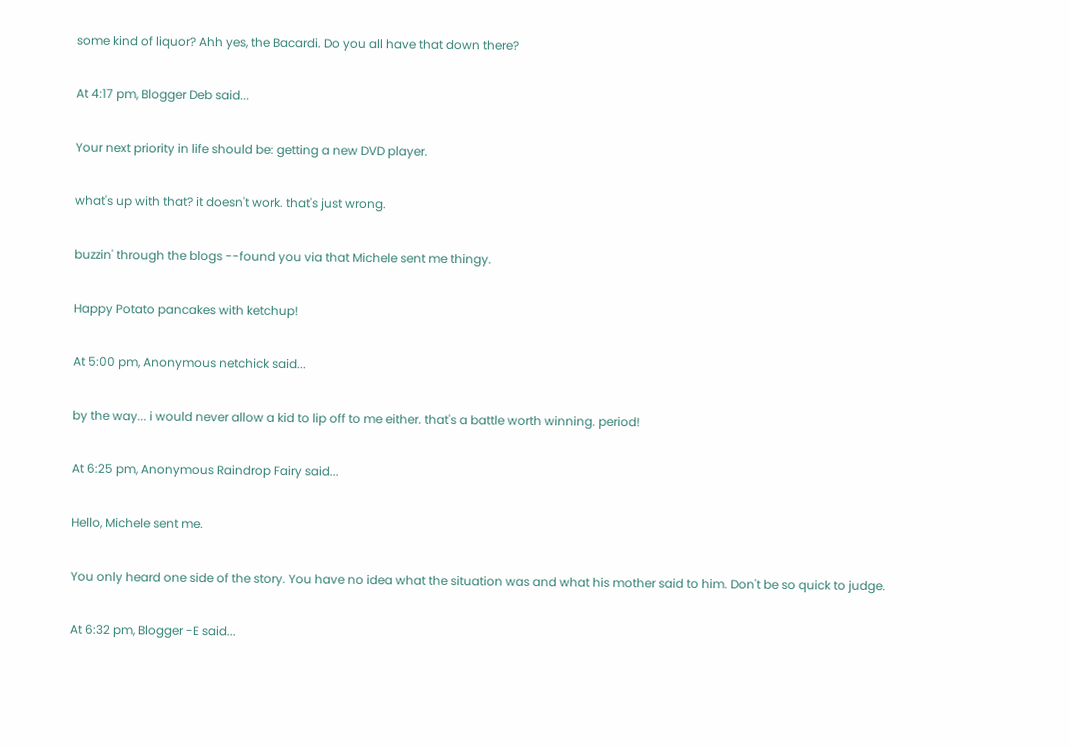some kind of liquor? Ahh yes, the Bacardi. Do you all have that down there?

At 4:17 pm, Blogger Deb said...

Your next priority in life should be: getting a new DVD player.

what's up with that? it doesn't work. that's just wrong.

buzzin' through the blogs --found you via that Michele sent me thingy.

Happy Potato pancakes with ketchup!

At 5:00 pm, Anonymous netchick said...

by the way... i would never allow a kid to lip off to me either. that's a battle worth winning. period!

At 6:25 pm, Anonymous Raindrop Fairy said...

Hello, Michele sent me.

You only heard one side of the story. You have no idea what the situation was and what his mother said to him. Don't be so quick to judge.

At 6:32 pm, Blogger -E said...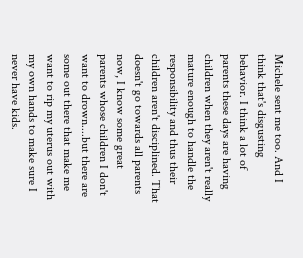Michele sent me too. And I think that's disgusting behavior. I think a lot of parents these days are having children when they aren't really mature enough to handle the responsibility and thus their children aren't disciplined. That doesn't go towards all parents now, I know some great parents whose children I don't want to drown....but there are some out there that make me want to rip my uterus out with my own hands to make sure I never have kids.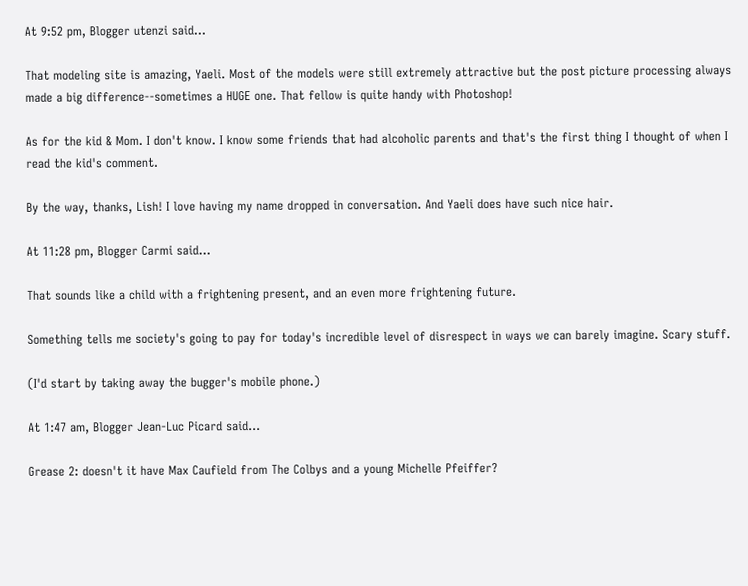At 9:52 pm, Blogger utenzi said...

That modeling site is amazing, Yaeli. Most of the models were still extremely attractive but the post picture processing always made a big difference--sometimes a HUGE one. That fellow is quite handy with Photoshop!

As for the kid & Mom. I don't know. I know some friends that had alcoholic parents and that's the first thing I thought of when I read the kid's comment.

By the way, thanks, Lish! I love having my name dropped in conversation. And Yaeli does have such nice hair.

At 11:28 pm, Blogger Carmi said...

That sounds like a child with a frightening present, and an even more frightening future.

Something tells me society's going to pay for today's incredible level of disrespect in ways we can barely imagine. Scary stuff.

(I'd start by taking away the bugger's mobile phone.)

At 1:47 am, Blogger Jean-Luc Picard said...

Grease 2: doesn't it have Max Caufield from The Colbys and a young Michelle Pfeiffer?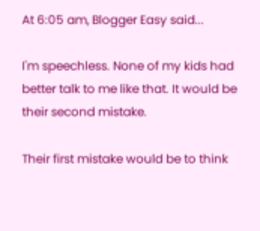At 6:05 am, Blogger Easy said...

I'm speechless. None of my kids had better talk to me like that. It would be their second mistake.

Their first mistake would be to think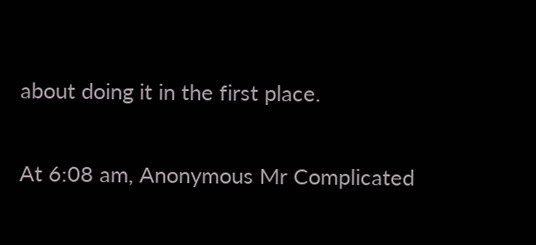about doing it in the first place.

At 6:08 am, Anonymous Mr Complicated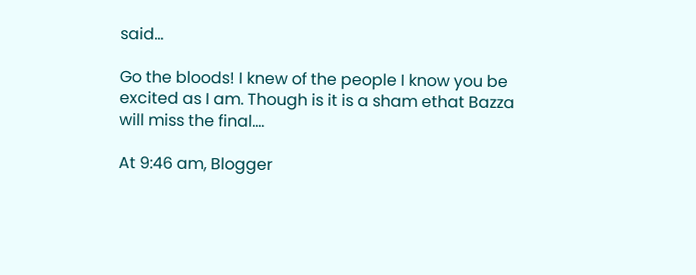said...

Go the bloods! I knew of the people I know you be excited as I am. Though is it is a sham ethat Bazza will miss the final....

At 9:46 am, Blogger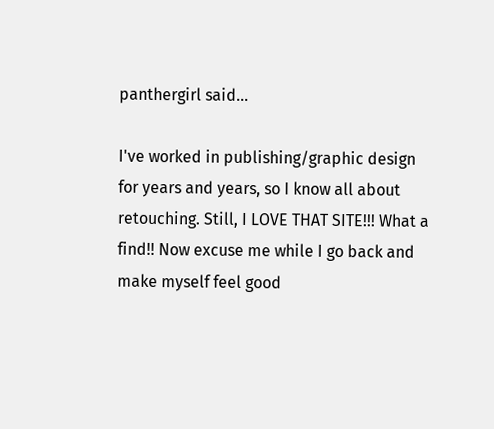panthergirl said...

I've worked in publishing/graphic design for years and years, so I know all about retouching. Still, I LOVE THAT SITE!!! What a find!! Now excuse me while I go back and make myself feel good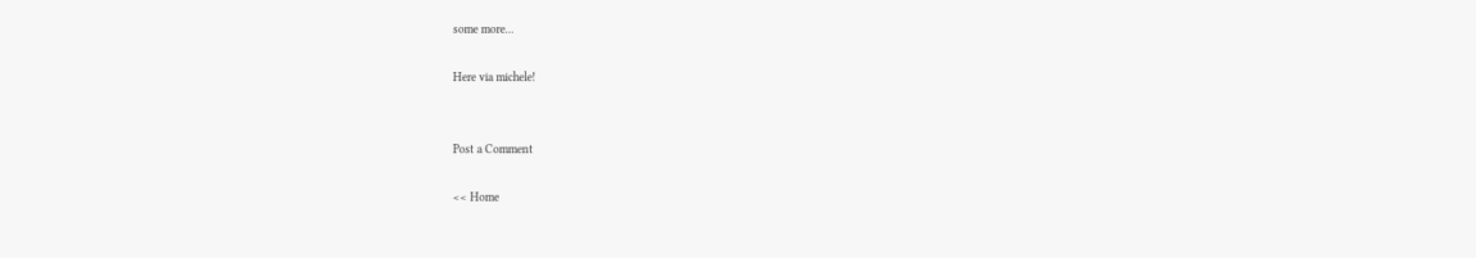some more...

Here via michele!


Post a Comment

<< Home